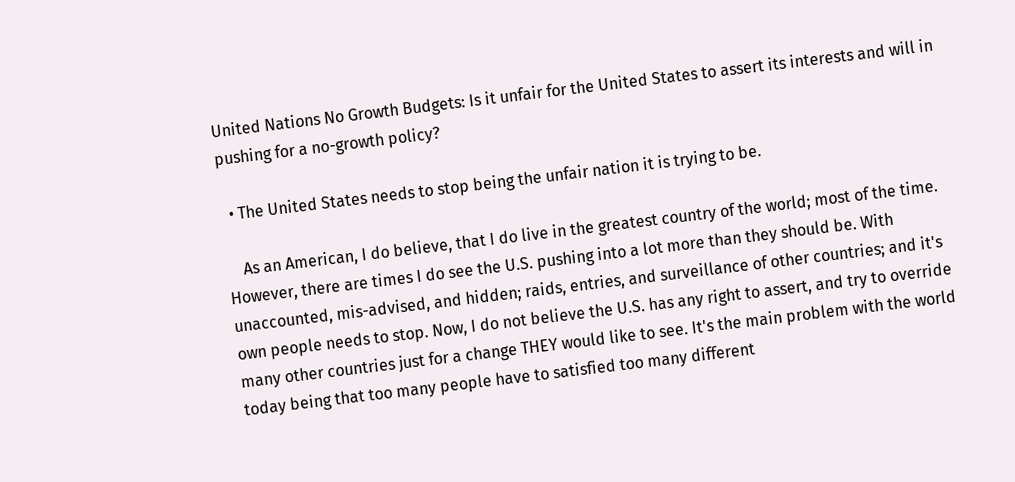United Nations No Growth Budgets: Is it unfair for the United States to assert its interests and will in pushing for a no-growth policy?

  • The United States needs to stop being the unfair nation it is trying to be.

    As an American, I do believe, that I do live in the greatest country of the world; most of the time. However, there are times I do see the U.S. pushing into a lot more than they should be. With unaccounted, mis-advised, and hidden; raids, entries, and surveillance of other countries; and it's own people needs to stop. Now, I do not believe the U.S. has any right to assert, and try to override many other countries just for a change THEY would like to see. It's the main problem with the world today being that too many people have to satisfied too many different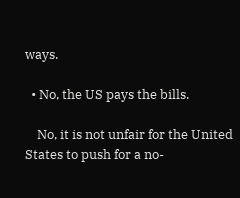ways.

  • No, the US pays the bills.

    No, it is not unfair for the United States to push for a no-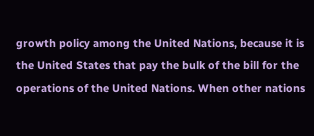growth policy among the United Nations, because it is the United States that pay the bulk of the bill for the operations of the United Nations. When other nations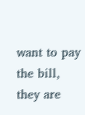want to pay the bill, they are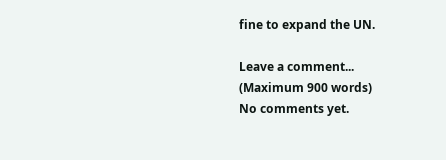fine to expand the UN.

Leave a comment...
(Maximum 900 words)
No comments yet.